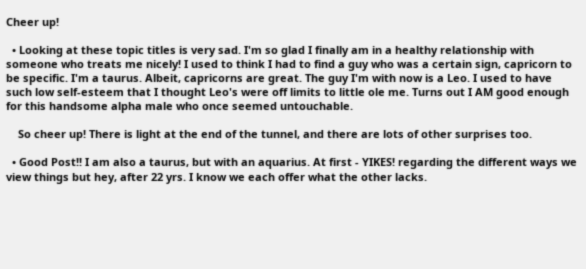Cheer up!

  • Looking at these topic titles is very sad. I'm so glad I finally am in a healthy relationship with someone who treats me nicely! I used to think I had to find a guy who was a certain sign, capricorn to be specific. I'm a taurus. Albeit, capricorns are great. The guy I'm with now is a Leo. I used to have such low self-esteem that I thought Leo's were off limits to little ole me. Turns out I AM good enough for this handsome alpha male who once seemed untouchable.

    So cheer up! There is light at the end of the tunnel, and there are lots of other surprises too.

  • Good Post!! I am also a taurus, but with an aquarius. At first - YIKES! regarding the different ways we view things but hey, after 22 yrs. I know we each offer what the other lacks.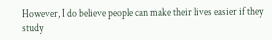However, I do believe people can make their lives easier if they study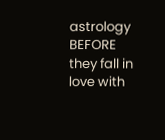astrology BEFORE they fall in love with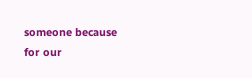someone because for our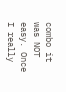combo it was NOT easy. Once I really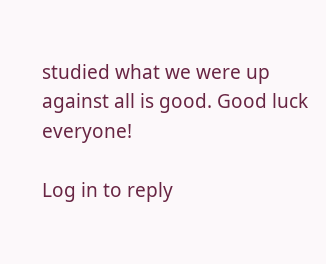studied what we were up against all is good. Good luck everyone!

Log in to reply